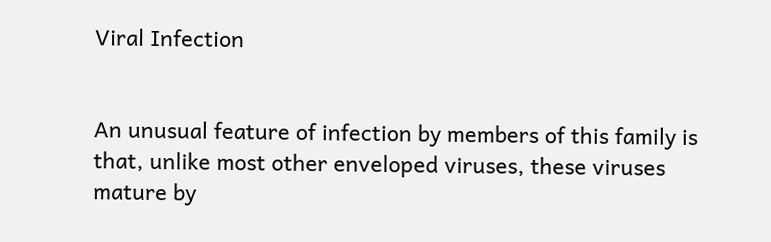Viral Infection


An unusual feature of infection by members of this family is that, unlike most other enveloped viruses, these viruses mature by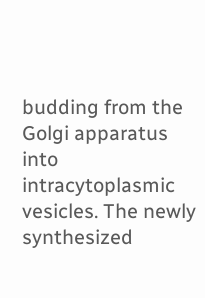budding from the Golgi apparatus into intracytoplasmic vesicles. The newly synthesized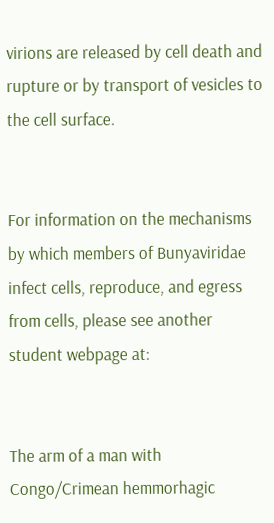virions are released by cell death and rupture or by transport of vesicles to the cell surface.


For information on the mechanisms by which members of Bunyaviridae infect cells, reproduce, and egress from cells, please see another student webpage at:


The arm of a man with Congo/Crimean hemmorhagic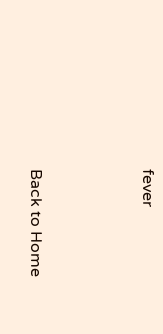fever




Back to Home